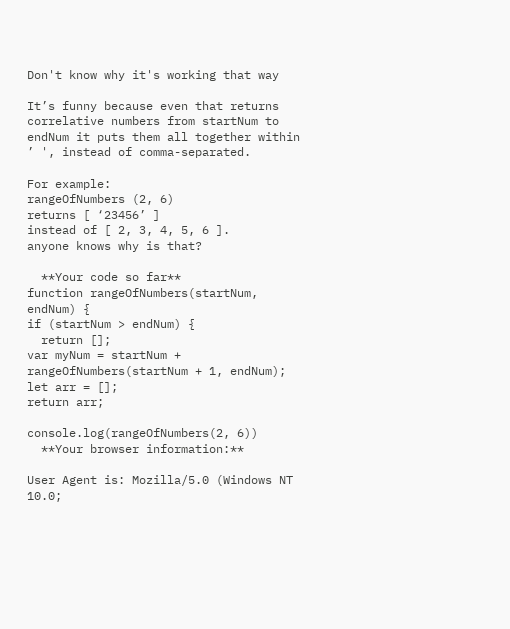Don't know why it's working that way

It’s funny because even that returns correlative numbers from startNum to endNum it puts them all together within ’ ', instead of comma-separated.

For example:
rangeOfNumbers (2, 6)
returns [ ‘23456’ ]
instead of [ 2, 3, 4, 5, 6 ].
anyone knows why is that?

  **Your code so far**
function rangeOfNumbers(startNum, endNum) {
if (startNum > endNum) {
  return [];
var myNum = startNum + rangeOfNumbers(startNum + 1, endNum);
let arr = [];
return arr;

console.log(rangeOfNumbers(2, 6))
  **Your browser information:**

User Agent is: Mozilla/5.0 (Windows NT 10.0;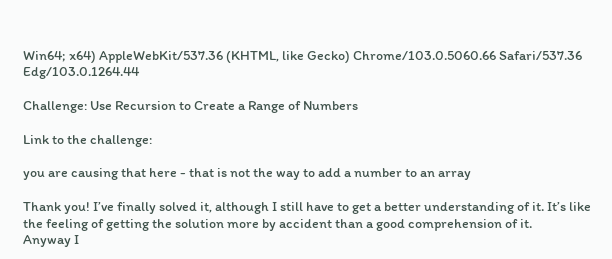Win64; x64) AppleWebKit/537.36 (KHTML, like Gecko) Chrome/103.0.5060.66 Safari/537.36 Edg/103.0.1264.44

Challenge: Use Recursion to Create a Range of Numbers

Link to the challenge:

you are causing that here - that is not the way to add a number to an array

Thank you! I’ve finally solved it, although I still have to get a better understanding of it. It’s like the feeling of getting the solution more by accident than a good comprehension of it.
Anyway I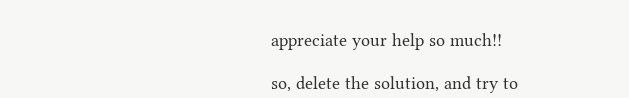appreciate your help so much!!

so, delete the solution, and try to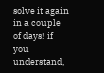solve it again in a couple of days! if you understand,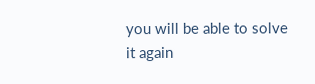you will be able to solve it again